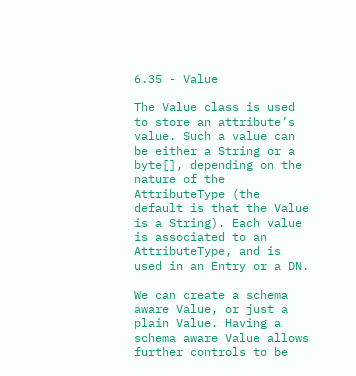6.35 - Value

The Value class is used to store an attribute’s value. Such a value can be either a String or a byte[], depending on the nature of the AttributeType (the default is that the Value is a String). Each value is associated to an AttributeType, and is used in an Entry or a DN.

We can create a schema aware Value, or just a plain Value. Having a schema aware Value allows further controls to be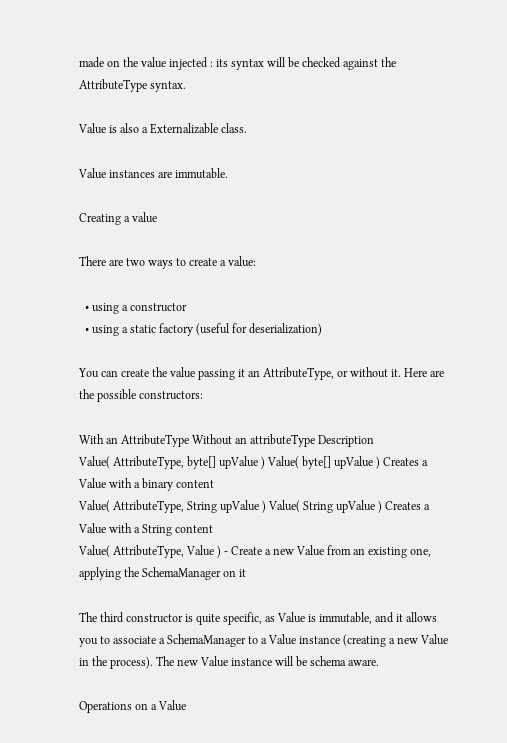made on the value injected : its syntax will be checked against the AttributeType syntax.

Value is also a Externalizable class.

Value instances are immutable.

Creating a value

There are two ways to create a value:

  • using a constructor
  • using a static factory (useful for deserialization)

You can create the value passing it an AttributeType, or without it. Here are the possible constructors:

With an AttributeType Without an attributeType Description
Value( AttributeType, byte[] upValue ) Value( byte[] upValue ) Creates a Value with a binary content
Value( AttributeType, String upValue ) Value( String upValue ) Creates a Value with a String content
Value( AttributeType, Value ) - Create a new Value from an existing one, applying the SchemaManager on it

The third constructor is quite specific, as Value is immutable, and it allows you to associate a SchemaManager to a Value instance (creating a new Value in the process). The new Value instance will be schema aware.

Operations on a Value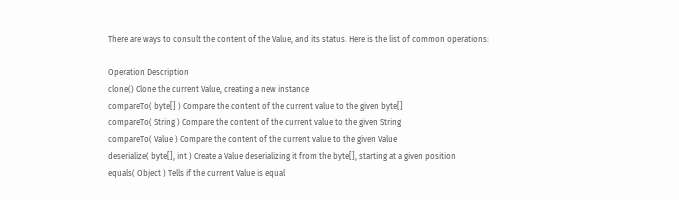There are ways to consult the content of the Value, and its status. Here is the list of common operations:

Operation Description
clone() Clone the current Value, creating a new instance
compareTo( byte[] ) Compare the content of the current value to the given byte[]
compareTo( String ) Compare the content of the current value to the given String
compareTo( Value ) Compare the content of the current value to the given Value
deserialize( byte[], int ) Create a Value deserializing it from the byte[], starting at a given position
equals( Object ) Tells if the current Value is equal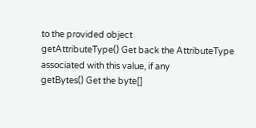to the provided object
getAttributeType() Get back the AttributeType associated with this value, if any
getBytes() Get the byte[]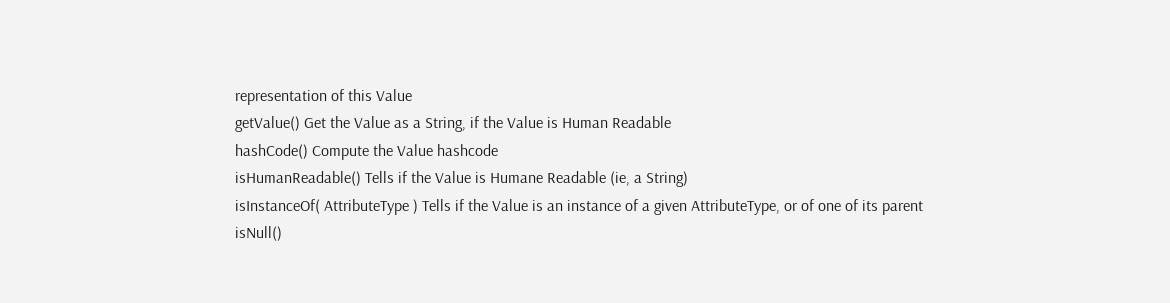representation of this Value
getValue() Get the Value as a String, if the Value is Human Readable
hashCode() Compute the Value hashcode
isHumanReadable() Tells if the Value is Humane Readable (ie, a String)
isInstanceOf( AttributeType ) Tells if the Value is an instance of a given AttributeType, or of one of its parent
isNull()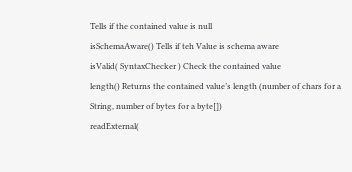Tells if the contained value is null
isSchemaAware() Tells if teh Value is schema aware
isValid( SyntaxChecker ) Check the contained value
length() Returns the contained value’s length (number of chars for a String, number of bytes for a byte[])
readExternal(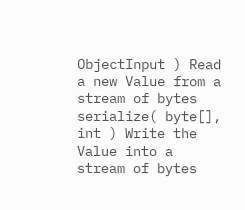ObjectInput ) Read a new Value from a stream of bytes
serialize( byte[], int ) Write the Value into a stream of bytes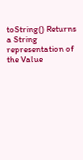toString() Returns a String representation of the Value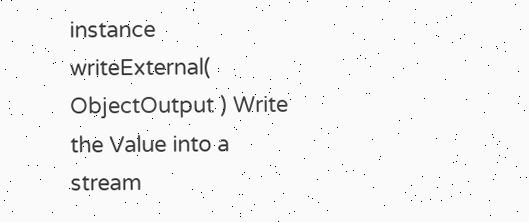instance
writeExternal( ObjectOutput ) Write the Value into a stream